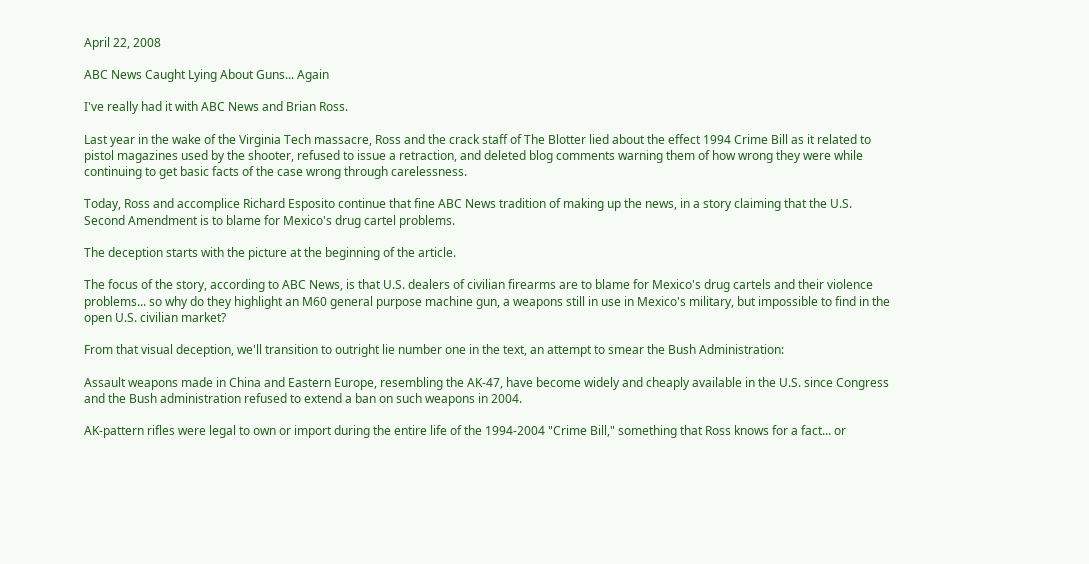April 22, 2008

ABC News Caught Lying About Guns... Again

I've really had it with ABC News and Brian Ross.

Last year in the wake of the Virginia Tech massacre, Ross and the crack staff of The Blotter lied about the effect 1994 Crime Bill as it related to pistol magazines used by the shooter, refused to issue a retraction, and deleted blog comments warning them of how wrong they were while continuing to get basic facts of the case wrong through carelessness.

Today, Ross and accomplice Richard Esposito continue that fine ABC News tradition of making up the news, in a story claiming that the U.S. Second Amendment is to blame for Mexico's drug cartel problems.

The deception starts with the picture at the beginning of the article.

The focus of the story, according to ABC News, is that U.S. dealers of civilian firearms are to blame for Mexico's drug cartels and their violence problems... so why do they highlight an M60 general purpose machine gun, a weapons still in use in Mexico's military, but impossible to find in the open U.S. civilian market?

From that visual deception, we'll transition to outright lie number one in the text, an attempt to smear the Bush Administration:

Assault weapons made in China and Eastern Europe, resembling the AK-47, have become widely and cheaply available in the U.S. since Congress and the Bush administration refused to extend a ban on such weapons in 2004.

AK-pattern rifles were legal to own or import during the entire life of the 1994-2004 "Crime Bill," something that Ross knows for a fact... or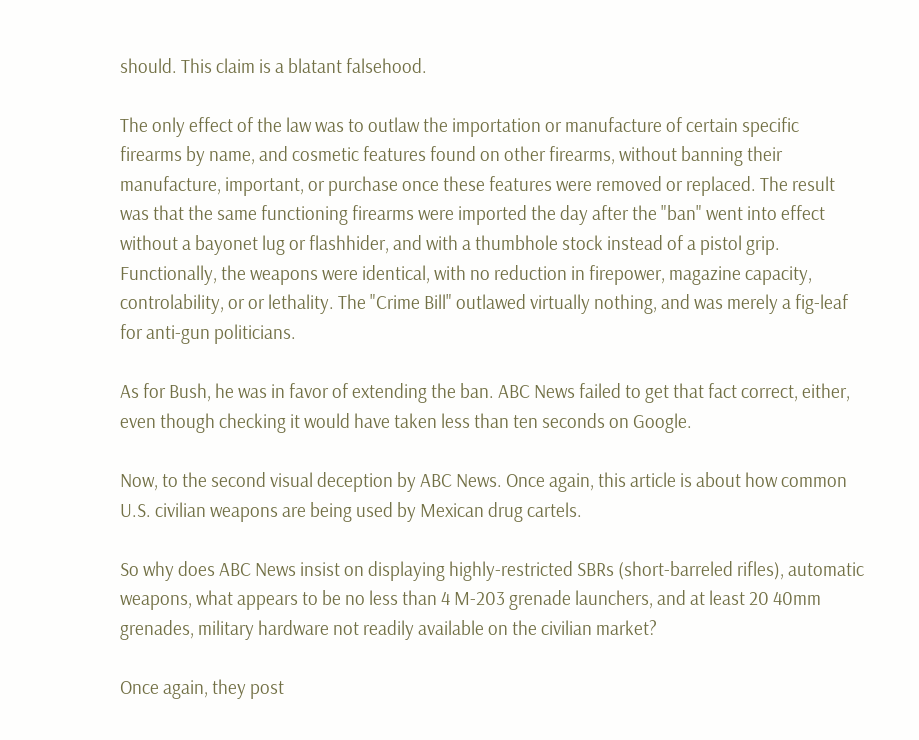should. This claim is a blatant falsehood.

The only effect of the law was to outlaw the importation or manufacture of certain specific firearms by name, and cosmetic features found on other firearms, without banning their manufacture, important, or purchase once these features were removed or replaced. The result was that the same functioning firearms were imported the day after the "ban" went into effect without a bayonet lug or flashhider, and with a thumbhole stock instead of a pistol grip. Functionally, the weapons were identical, with no reduction in firepower, magazine capacity, controlability, or or lethality. The "Crime Bill" outlawed virtually nothing, and was merely a fig-leaf for anti-gun politicians.

As for Bush, he was in favor of extending the ban. ABC News failed to get that fact correct, either, even though checking it would have taken less than ten seconds on Google.

Now, to the second visual deception by ABC News. Once again, this article is about how common U.S. civilian weapons are being used by Mexican drug cartels.

So why does ABC News insist on displaying highly-restricted SBRs (short-barreled rifles), automatic weapons, what appears to be no less than 4 M-203 grenade launchers, and at least 20 40mm grenades, military hardware not readily available on the civilian market?

Once again, they post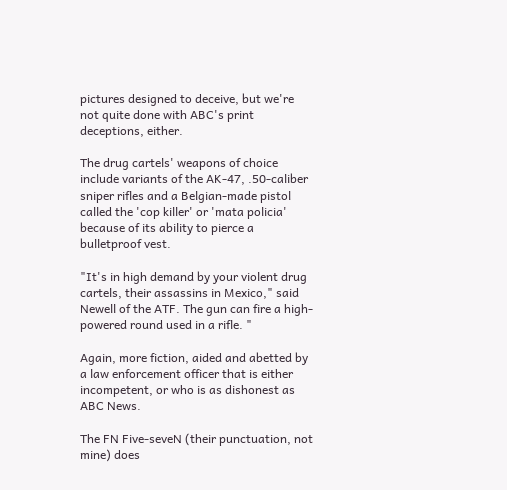pictures designed to deceive, but we're not quite done with ABC's print deceptions, either.

The drug cartels' weapons of choice include variants of the AK-47, .50-caliber sniper rifles and a Belgian-made pistol called the 'cop killer' or 'mata policia' because of its ability to pierce a bulletproof vest.

"It's in high demand by your violent drug cartels, their assassins in Mexico," said Newell of the ATF. The gun can fire a high-powered round used in a rifle. "

Again, more fiction, aided and abetted by a law enforcement officer that is either incompetent, or who is as dishonest as ABC News.

The FN Five-seveN (their punctuation, not mine) does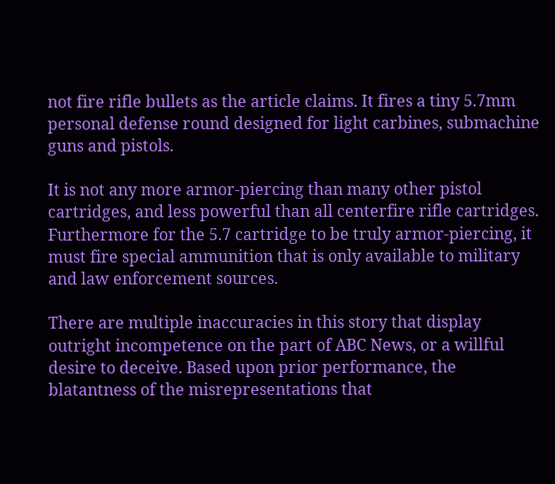not fire rifle bullets as the article claims. It fires a tiny 5.7mm personal defense round designed for light carbines, submachine guns and pistols.

It is not any more armor-piercing than many other pistol cartridges, and less powerful than all centerfire rifle cartridges. Furthermore for the 5.7 cartridge to be truly armor-piercing, it must fire special ammunition that is only available to military and law enforcement sources.

There are multiple inaccuracies in this story that display outright incompetence on the part of ABC News, or a willful desire to deceive. Based upon prior performance, the blatantness of the misrepresentations that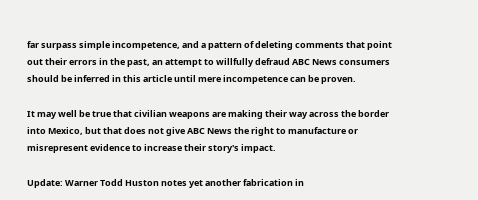far surpass simple incompetence, and a pattern of deleting comments that point out their errors in the past, an attempt to willfully defraud ABC News consumers should be inferred in this article until mere incompetence can be proven.

It may well be true that civilian weapons are making their way across the border into Mexico, but that does not give ABC News the right to manufacture or misrepresent evidence to increase their story's impact.

Update: Warner Todd Huston notes yet another fabrication in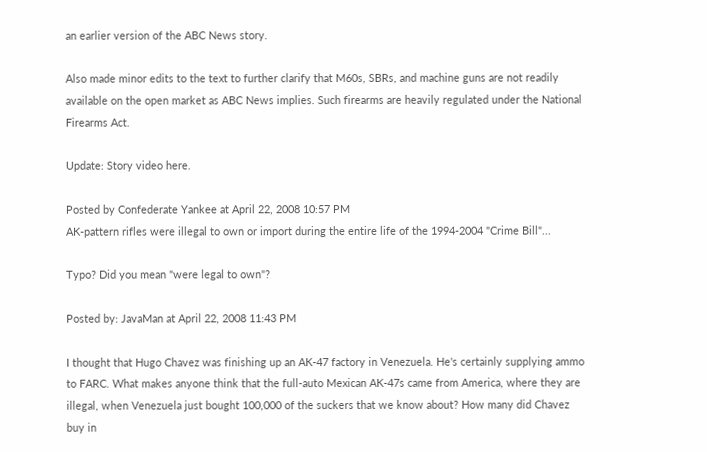an earlier version of the ABC News story.

Also made minor edits to the text to further clarify that M60s, SBRs, and machine guns are not readily available on the open market as ABC News implies. Such firearms are heavily regulated under the National Firearms Act.

Update: Story video here.

Posted by Confederate Yankee at April 22, 2008 10:57 PM
AK-pattern rifles were illegal to own or import during the entire life of the 1994-2004 "Crime Bill"...

Typo? Did you mean "were legal to own"?

Posted by: JavaMan at April 22, 2008 11:43 PM

I thought that Hugo Chavez was finishing up an AK-47 factory in Venezuela. He's certainly supplying ammo to FARC. What makes anyone think that the full-auto Mexican AK-47s came from America, where they are illegal, when Venezuela just bought 100,000 of the suckers that we know about? How many did Chavez buy in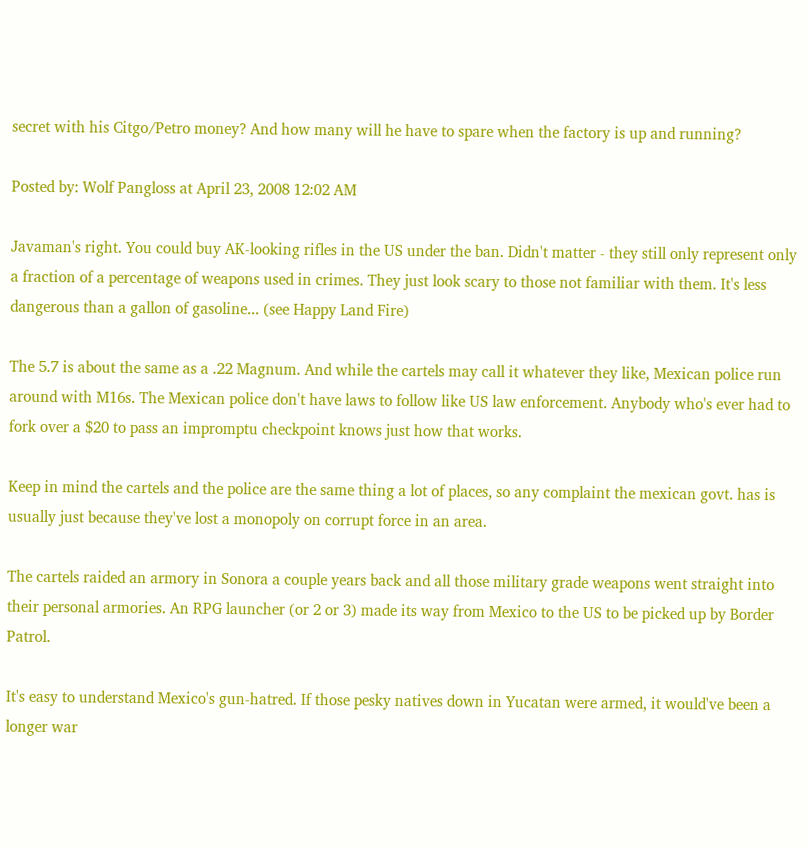secret with his Citgo/Petro money? And how many will he have to spare when the factory is up and running?

Posted by: Wolf Pangloss at April 23, 2008 12:02 AM

Javaman's right. You could buy AK-looking rifles in the US under the ban. Didn't matter - they still only represent only a fraction of a percentage of weapons used in crimes. They just look scary to those not familiar with them. It's less dangerous than a gallon of gasoline... (see Happy Land Fire)

The 5.7 is about the same as a .22 Magnum. And while the cartels may call it whatever they like, Mexican police run around with M16s. The Mexican police don't have laws to follow like US law enforcement. Anybody who's ever had to fork over a $20 to pass an impromptu checkpoint knows just how that works.

Keep in mind the cartels and the police are the same thing a lot of places, so any complaint the mexican govt. has is usually just because they've lost a monopoly on corrupt force in an area.

The cartels raided an armory in Sonora a couple years back and all those military grade weapons went straight into their personal armories. An RPG launcher (or 2 or 3) made its way from Mexico to the US to be picked up by Border Patrol.

It's easy to understand Mexico's gun-hatred. If those pesky natives down in Yucatan were armed, it would've been a longer war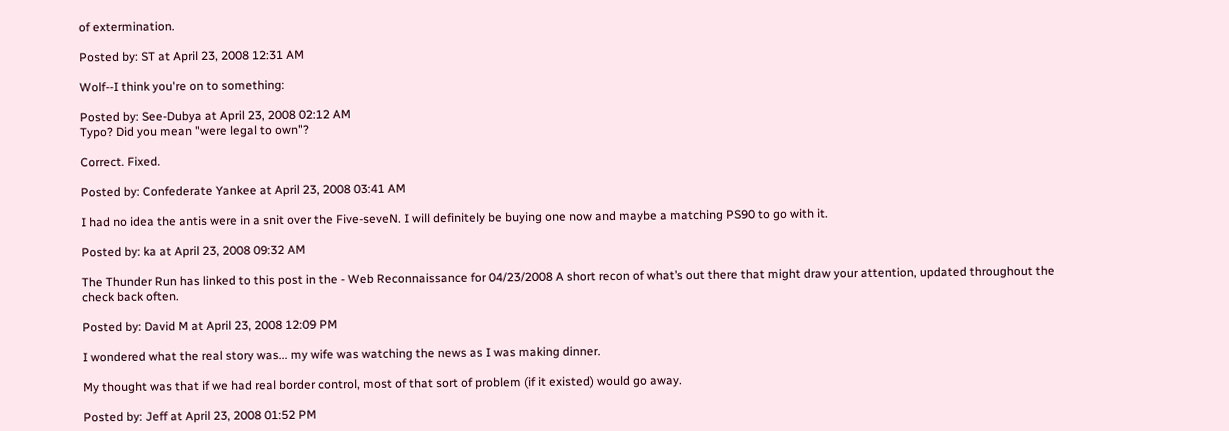of extermination.

Posted by: ST at April 23, 2008 12:31 AM

Wolf--I think you're on to something:

Posted by: See-Dubya at April 23, 2008 02:12 AM
Typo? Did you mean "were legal to own"?

Correct. Fixed.

Posted by: Confederate Yankee at April 23, 2008 03:41 AM

I had no idea the antis were in a snit over the Five-seveN. I will definitely be buying one now and maybe a matching PS90 to go with it.

Posted by: ka at April 23, 2008 09:32 AM

The Thunder Run has linked to this post in the - Web Reconnaissance for 04/23/2008 A short recon of what’s out there that might draw your attention, updated throughout the check back often.

Posted by: David M at April 23, 2008 12:09 PM

I wondered what the real story was... my wife was watching the news as I was making dinner.

My thought was that if we had real border control, most of that sort of problem (if it existed) would go away.

Posted by: Jeff at April 23, 2008 01:52 PM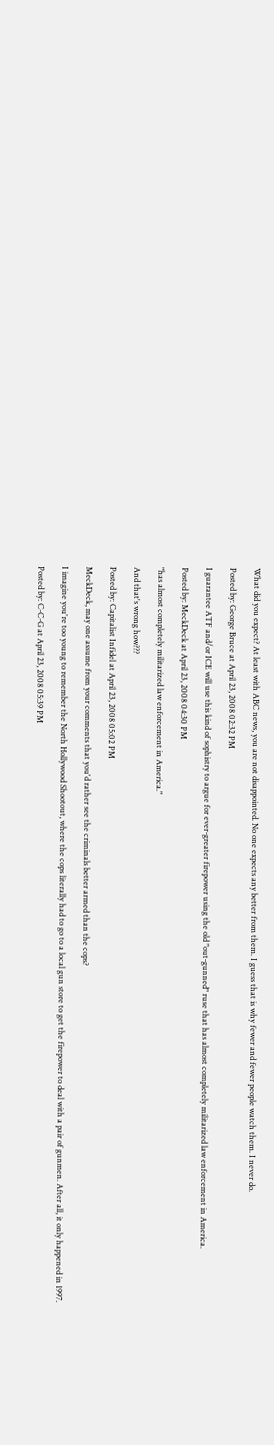What did you expect? At least with ABC news, you are not disappointed. No one expects any better from them. I guess that is why fewer and fewer people watch them. I never do.

Posted by: George Bruce at April 23, 2008 02:32 PM

I guarantee ATF and/or ICE will use this kind of sophistry to argue for ever-greater firepower using the old "out-gunned" ruse that has almost completely militarized law enforcement in America.

Posted by: MeckDeck at April 23, 2008 04:30 PM

"has almost completely militarized law enforcement in America."

And that's wrong how???

Posted by: Capitalist Infidel at April 23, 2008 05:02 PM

MeckDeck, may one assume from your comments that you'd rather see the criminals better armed than the cops?

I imagine you're too young to remember the North Hollywood Shootout, where the cops literally had to go to a local gun store to get the firepower to deal with a pair of gunmen. After all, it only happened in 1997.

Posted by: C-C-G at April 23, 2008 05:39 PM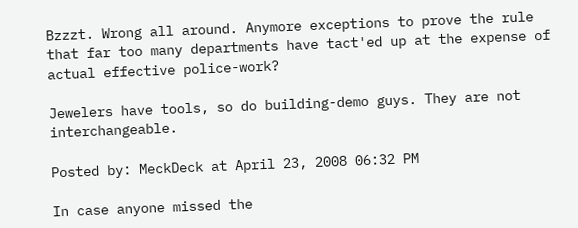Bzzzt. Wrong all around. Anymore exceptions to prove the rule that far too many departments have tact'ed up at the expense of actual effective police-work?

Jewelers have tools, so do building-demo guys. They are not interchangeable.

Posted by: MeckDeck at April 23, 2008 06:32 PM

In case anyone missed the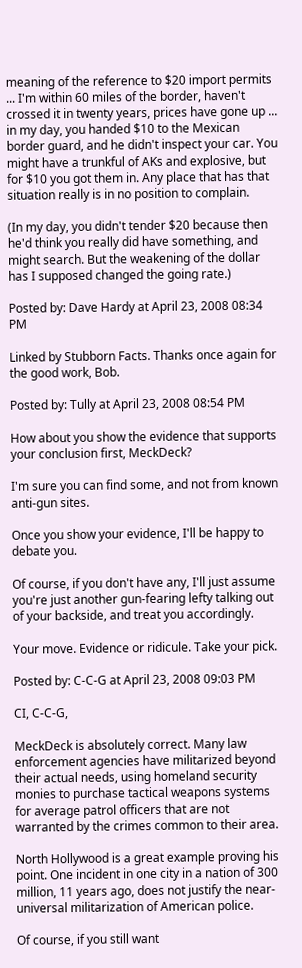meaning of the reference to $20 import permits ... I'm within 60 miles of the border, haven't crossed it in twenty years, prices have gone up ... in my day, you handed $10 to the Mexican border guard, and he didn't inspect your car. You might have a trunkful of AKs and explosive, but for $10 you got them in. Any place that has that situation really is in no position to complain.

(In my day, you didn't tender $20 because then he'd think you really did have something, and might search. But the weakening of the dollar has I supposed changed the going rate.)

Posted by: Dave Hardy at April 23, 2008 08:34 PM

Linked by Stubborn Facts. Thanks once again for the good work, Bob.

Posted by: Tully at April 23, 2008 08:54 PM

How about you show the evidence that supports your conclusion first, MeckDeck?

I'm sure you can find some, and not from known anti-gun sites.

Once you show your evidence, I'll be happy to debate you.

Of course, if you don't have any, I'll just assume you're just another gun-fearing lefty talking out of your backside, and treat you accordingly.

Your move. Evidence or ridicule. Take your pick.

Posted by: C-C-G at April 23, 2008 09:03 PM

CI, C-C-G,

MeckDeck is absolutely correct. Many law enforcement agencies have militarized beyond their actual needs, using homeland security monies to purchase tactical weapons systems for average patrol officers that are not warranted by the crimes common to their area.

North Hollywood is a great example proving his point. One incident in one city in a nation of 300 million, 11 years ago, does not justify the near-universal militarization of American police.

Of course, if you still want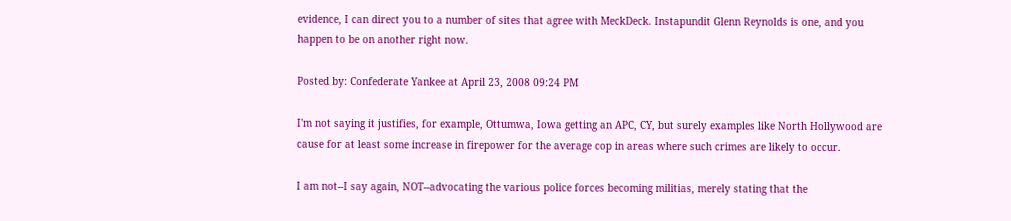evidence, I can direct you to a number of sites that agree with MeckDeck. Instapundit Glenn Reynolds is one, and you happen to be on another right now.

Posted by: Confederate Yankee at April 23, 2008 09:24 PM

I'm not saying it justifies, for example, Ottumwa, Iowa getting an APC, CY, but surely examples like North Hollywood are cause for at least some increase in firepower for the average cop in areas where such crimes are likely to occur.

I am not--I say again, NOT--advocating the various police forces becoming militias, merely stating that the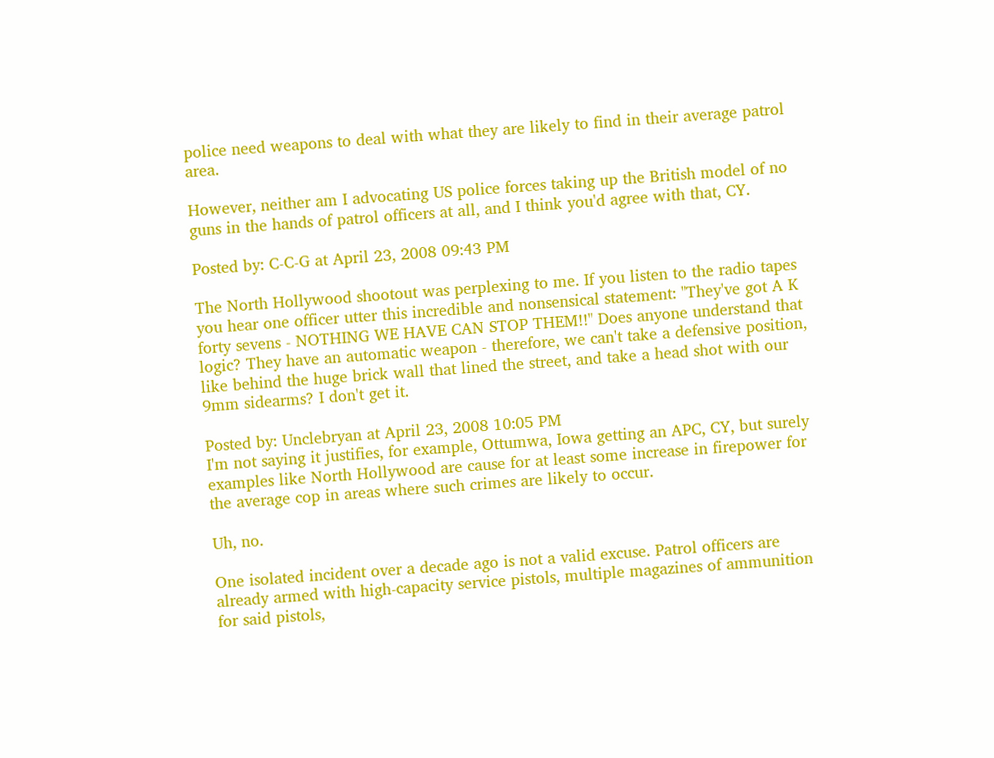police need weapons to deal with what they are likely to find in their average patrol area.

However, neither am I advocating US police forces taking up the British model of no guns in the hands of patrol officers at all, and I think you'd agree with that, CY.

Posted by: C-C-G at April 23, 2008 09:43 PM

The North Hollywood shootout was perplexing to me. If you listen to the radio tapes you hear one officer utter this incredible and nonsensical statement: "They've got A K forty sevens - NOTHING WE HAVE CAN STOP THEM!!" Does anyone understand that logic? They have an automatic weapon - therefore, we can't take a defensive position, like behind the huge brick wall that lined the street, and take a head shot with our 9mm sidearms? I don't get it.

Posted by: Unclebryan at April 23, 2008 10:05 PM
I'm not saying it justifies, for example, Ottumwa, Iowa getting an APC, CY, but surely examples like North Hollywood are cause for at least some increase in firepower for the average cop in areas where such crimes are likely to occur.

Uh, no.

One isolated incident over a decade ago is not a valid excuse. Patrol officers are already armed with high-capacity service pistols, multiple magazines of ammunition for said pistols,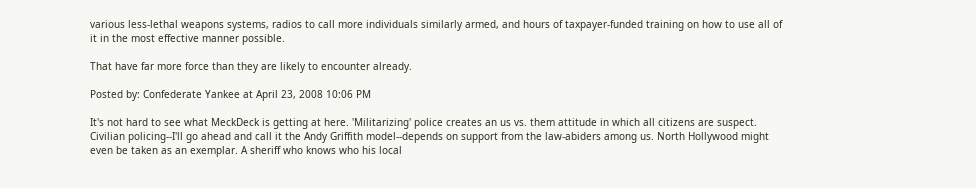various less-lethal weapons systems, radios to call more individuals similarly armed, and hours of taxpayer-funded training on how to use all of it in the most effective manner possible.

That have far more force than they are likely to encounter already.

Posted by: Confederate Yankee at April 23, 2008 10:06 PM

It's not hard to see what MeckDeck is getting at here. 'Militarizing' police creates an us vs. them attitude in which all citizens are suspect. Civilian policing--I'll go ahead and call it the Andy Griffith model--depends on support from the law-abiders among us. North Hollywood might even be taken as an exemplar. A sheriff who knows who his local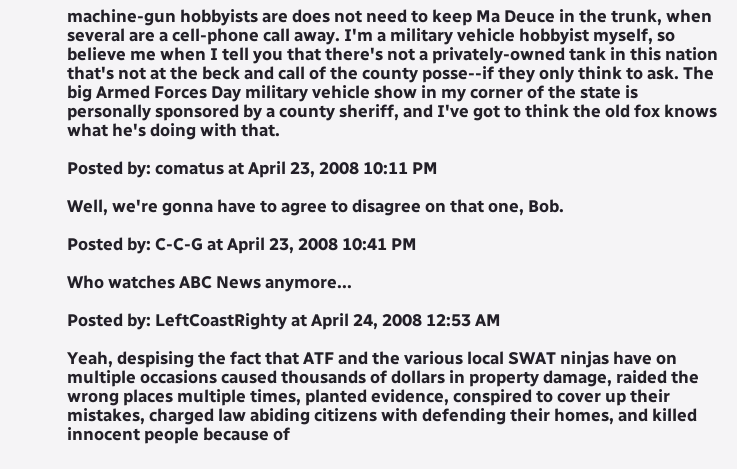machine-gun hobbyists are does not need to keep Ma Deuce in the trunk, when several are a cell-phone call away. I'm a military vehicle hobbyist myself, so believe me when I tell you that there's not a privately-owned tank in this nation that's not at the beck and call of the county posse--if they only think to ask. The big Armed Forces Day military vehicle show in my corner of the state is personally sponsored by a county sheriff, and I've got to think the old fox knows what he's doing with that.

Posted by: comatus at April 23, 2008 10:11 PM

Well, we're gonna have to agree to disagree on that one, Bob.

Posted by: C-C-G at April 23, 2008 10:41 PM

Who watches ABC News anymore...

Posted by: LeftCoastRighty at April 24, 2008 12:53 AM

Yeah, despising the fact that ATF and the various local SWAT ninjas have on multiple occasions caused thousands of dollars in property damage, raided the wrong places multiple times, planted evidence, conspired to cover up their mistakes, charged law abiding citizens with defending their homes, and killed innocent people because of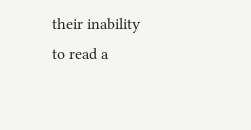their inability to read a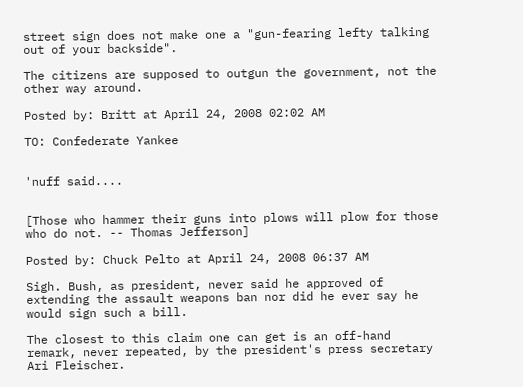street sign does not make one a "gun-fearing lefty talking out of your backside".

The citizens are supposed to outgun the government, not the other way around.

Posted by: Britt at April 24, 2008 02:02 AM

TO: Confederate Yankee


'nuff said....


[Those who hammer their guns into plows will plow for those who do not. -- Thomas Jefferson]

Posted by: Chuck Pelto at April 24, 2008 06:37 AM

Sigh. Bush, as president, never said he approved of extending the assault weapons ban nor did he ever say he would sign such a bill.

The closest to this claim one can get is an off-hand remark, never repeated, by the president's press secretary Ari Fleischer.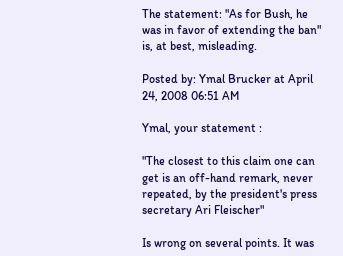The statement: "As for Bush, he was in favor of extending the ban" is, at best, misleading.

Posted by: Ymal Brucker at April 24, 2008 06:51 AM

Ymal, your statement :

"The closest to this claim one can get is an off-hand remark, never repeated, by the president's press secretary Ari Fleischer"

Is wrong on several points. It was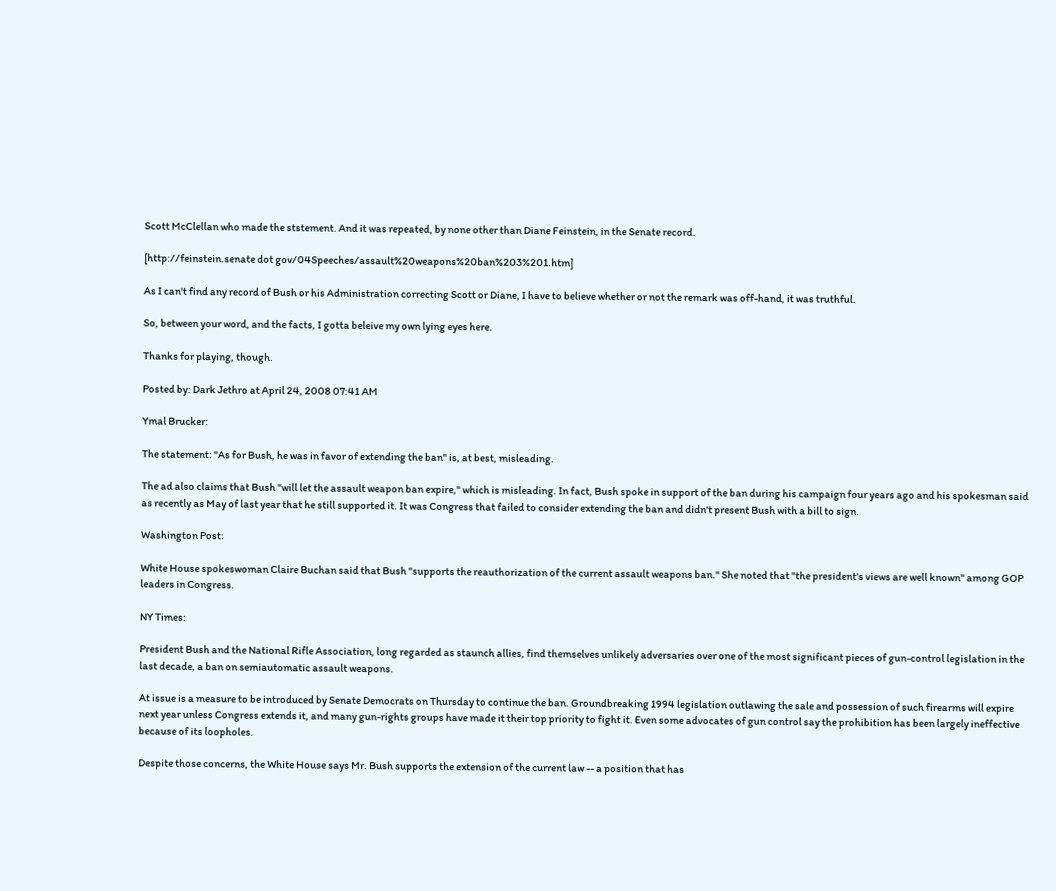Scott McClellan who made the ststement. And it was repeated, by none other than Diane Feinstein, in the Senate record.

[http://feinstein.senate dot gov/04Speeches/assault%20weapons%20ban%203%201.htm]

As I can't find any record of Bush or his Administration correcting Scott or Diane, I have to believe whether or not the remark was off-hand, it was truthful.

So, between your word, and the facts, I gotta beleive my own lying eyes here.

Thanks for playing, though.

Posted by: Dark Jethro at April 24, 2008 07:41 AM

Ymal Brucker:

The statement: "As for Bush, he was in favor of extending the ban" is, at best, misleading.

The ad also claims that Bush "will let the assault weapon ban expire," which is misleading. In fact, Bush spoke in support of the ban during his campaign four years ago and his spokesman said as recently as May of last year that he still supported it. It was Congress that failed to consider extending the ban and didn't present Bush with a bill to sign.

Washington Post:

White House spokeswoman Claire Buchan said that Bush "supports the reauthorization of the current assault weapons ban." She noted that "the president's views are well known" among GOP leaders in Congress.

NY Times:

President Bush and the National Rifle Association, long regarded as staunch allies, find themselves unlikely adversaries over one of the most significant pieces of gun-control legislation in the last decade, a ban on semiautomatic assault weapons.

At issue is a measure to be introduced by Senate Democrats on Thursday to continue the ban. Groundbreaking 1994 legislation outlawing the sale and possession of such firearms will expire next year unless Congress extends it, and many gun-rights groups have made it their top priority to fight it. Even some advocates of gun control say the prohibition has been largely ineffective because of its loopholes.

Despite those concerns, the White House says Mr. Bush supports the extension of the current law -- a position that has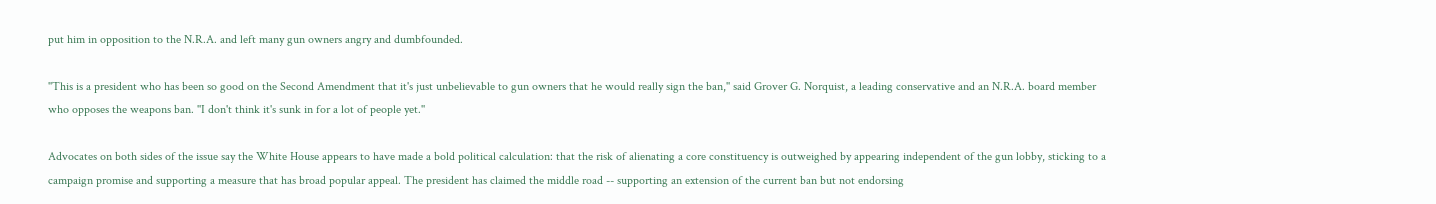put him in opposition to the N.R.A. and left many gun owners angry and dumbfounded.

''This is a president who has been so good on the Second Amendment that it's just unbelievable to gun owners that he would really sign the ban,'' said Grover G. Norquist, a leading conservative and an N.R.A. board member who opposes the weapons ban. ''I don't think it's sunk in for a lot of people yet.''

Advocates on both sides of the issue say the White House appears to have made a bold political calculation: that the risk of alienating a core constituency is outweighed by appearing independent of the gun lobby, sticking to a campaign promise and supporting a measure that has broad popular appeal. The president has claimed the middle road -- supporting an extension of the current ban but not endorsing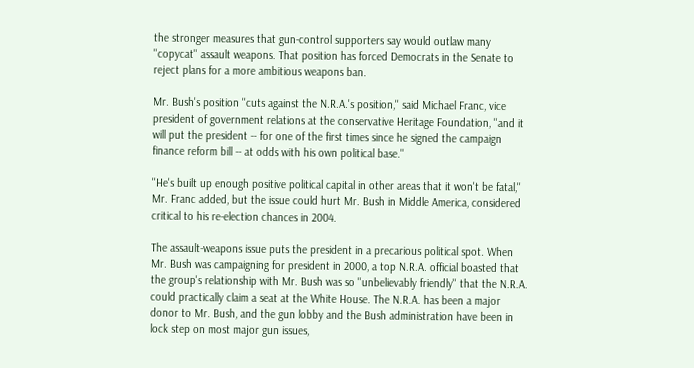the stronger measures that gun-control supporters say would outlaw many ''copycat'' assault weapons. That position has forced Democrats in the Senate to reject plans for a more ambitious weapons ban.

Mr. Bush's position ''cuts against the N.R.A.'s position,'' said Michael Franc, vice president of government relations at the conservative Heritage Foundation, ''and it will put the president -- for one of the first times since he signed the campaign finance reform bill -- at odds with his own political base.''

''He's built up enough positive political capital in other areas that it won't be fatal,'' Mr. Franc added, but the issue could hurt Mr. Bush in Middle America, considered critical to his re-election chances in 2004.

The assault-weapons issue puts the president in a precarious political spot. When Mr. Bush was campaigning for president in 2000, a top N.R.A. official boasted that the group's relationship with Mr. Bush was so ''unbelievably friendly'' that the N.R.A. could practically claim a seat at the White House. The N.R.A. has been a major donor to Mr. Bush, and the gun lobby and the Bush administration have been in lock step on most major gun issues,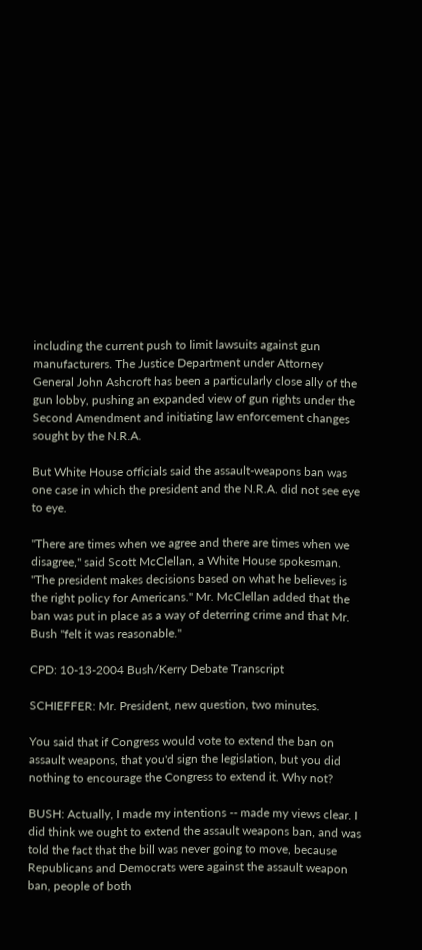including the current push to limit lawsuits against gun manufacturers. The Justice Department under Attorney General John Ashcroft has been a particularly close ally of the gun lobby, pushing an expanded view of gun rights under the Second Amendment and initiating law enforcement changes sought by the N.R.A.

But White House officials said the assault-weapons ban was one case in which the president and the N.R.A. did not see eye to eye.

''There are times when we agree and there are times when we disagree,'' said Scott McClellan, a White House spokesman. ''The president makes decisions based on what he believes is the right policy for Americans.'' Mr. McClellan added that the ban was put in place as a way of deterring crime and that Mr. Bush ''felt it was reasonable.''

CPD: 10-13-2004 Bush/Kerry Debate Transcript

SCHIEFFER: Mr. President, new question, two minutes.

You said that if Congress would vote to extend the ban on assault weapons, that you'd sign the legislation, but you did nothing to encourage the Congress to extend it. Why not?

BUSH: Actually, I made my intentions -- made my views clear. I did think we ought to extend the assault weapons ban, and was told the fact that the bill was never going to move, because Republicans and Democrats were against the assault weapon ban, people of both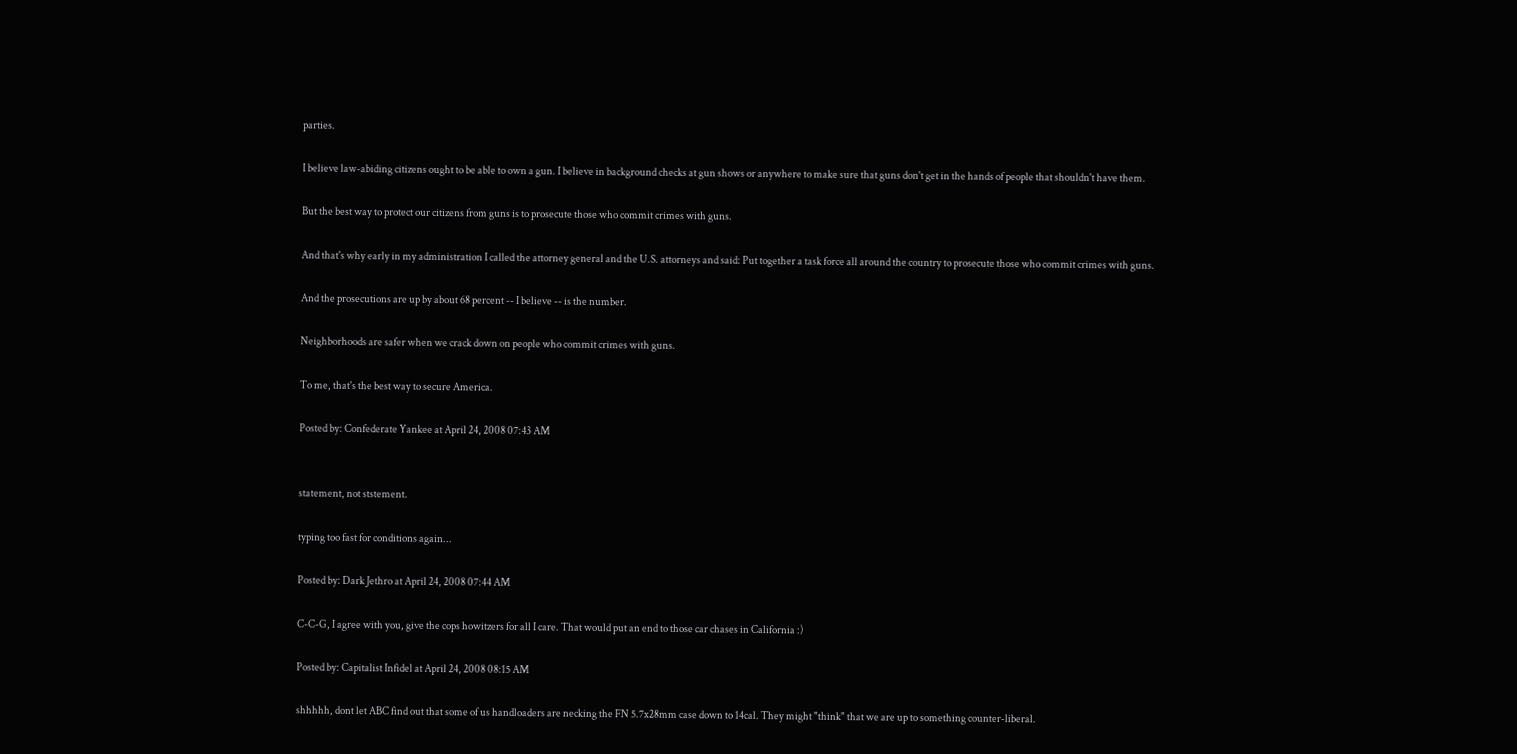parties.

I believe law-abiding citizens ought to be able to own a gun. I believe in background checks at gun shows or anywhere to make sure that guns don't get in the hands of people that shouldn't have them.

But the best way to protect our citizens from guns is to prosecute those who commit crimes with guns.

And that's why early in my administration I called the attorney general and the U.S. attorneys and said: Put together a task force all around the country to prosecute those who commit crimes with guns.

And the prosecutions are up by about 68 percent -- I believe -- is the number.

Neighborhoods are safer when we crack down on people who commit crimes with guns.

To me, that's the best way to secure America.

Posted by: Confederate Yankee at April 24, 2008 07:43 AM


statement, not ststement.

typing too fast for conditions again...

Posted by: Dark Jethro at April 24, 2008 07:44 AM

C-C-G, I agree with you, give the cops howitzers for all I care. That would put an end to those car chases in California :)

Posted by: Capitalist Infidel at April 24, 2008 08:15 AM

shhhhh, dont let ABC find out that some of us handloaders are necking the FN 5.7x28mm case down to 14cal. They might "think" that we are up to something counter-liberal.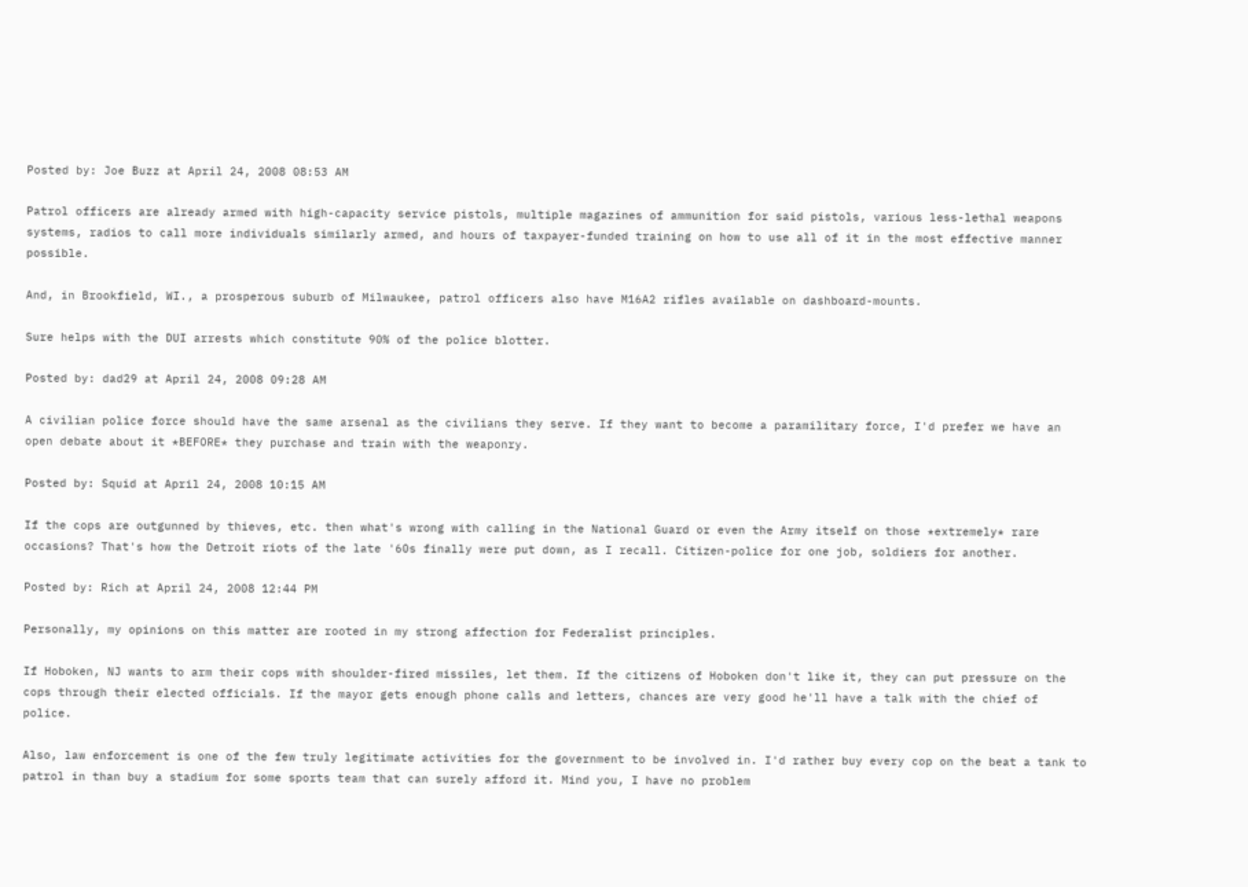Posted by: Joe Buzz at April 24, 2008 08:53 AM

Patrol officers are already armed with high-capacity service pistols, multiple magazines of ammunition for said pistols, various less-lethal weapons systems, radios to call more individuals similarly armed, and hours of taxpayer-funded training on how to use all of it in the most effective manner possible.

And, in Brookfield, WI., a prosperous suburb of Milwaukee, patrol officers also have M16A2 rifles available on dashboard-mounts.

Sure helps with the DUI arrests which constitute 90% of the police blotter.

Posted by: dad29 at April 24, 2008 09:28 AM

A civilian police force should have the same arsenal as the civilians they serve. If they want to become a paramilitary force, I'd prefer we have an open debate about it *BEFORE* they purchase and train with the weaponry.

Posted by: Squid at April 24, 2008 10:15 AM

If the cops are outgunned by thieves, etc. then what's wrong with calling in the National Guard or even the Army itself on those *extremely* rare occasions? That's how the Detroit riots of the late '60s finally were put down, as I recall. Citizen-police for one job, soldiers for another.

Posted by: Rich at April 24, 2008 12:44 PM

Personally, my opinions on this matter are rooted in my strong affection for Federalist principles.

If Hoboken, NJ wants to arm their cops with shoulder-fired missiles, let them. If the citizens of Hoboken don't like it, they can put pressure on the cops through their elected officials. If the mayor gets enough phone calls and letters, chances are very good he'll have a talk with the chief of police.

Also, law enforcement is one of the few truly legitimate activities for the government to be involved in. I'd rather buy every cop on the beat a tank to patrol in than buy a stadium for some sports team that can surely afford it. Mind you, I have no problem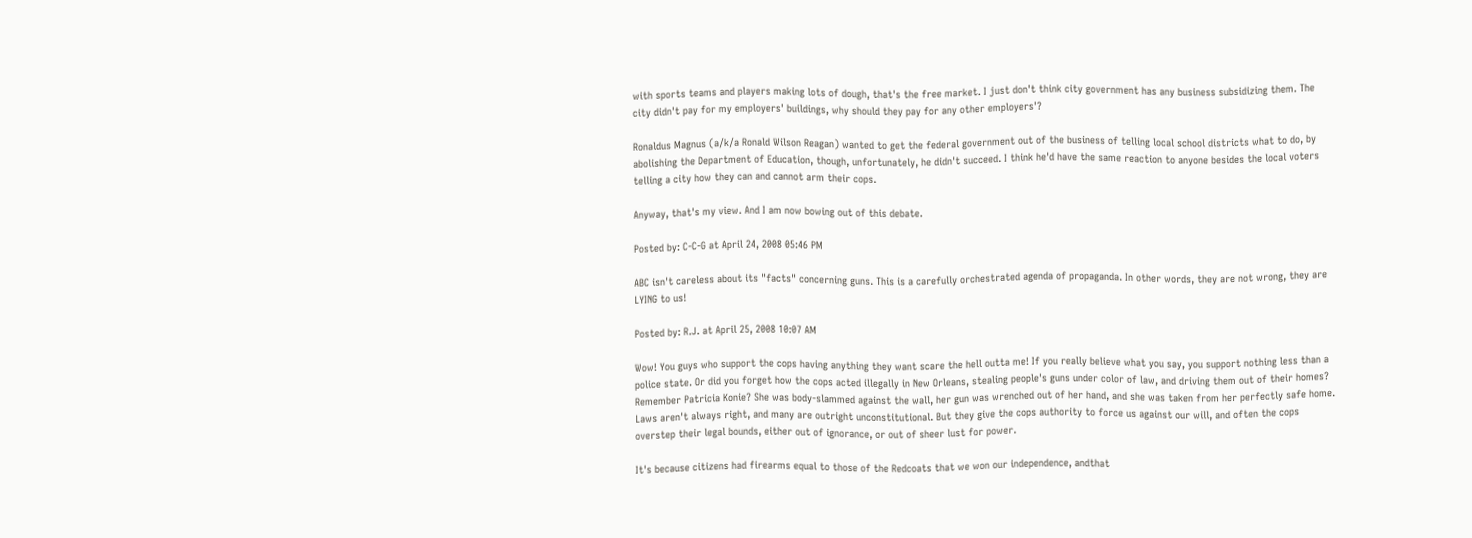with sports teams and players making lots of dough, that's the free market. I just don't think city government has any business subsidizing them. The city didn't pay for my employers' buildings, why should they pay for any other employers'?

Ronaldus Magnus (a/k/a Ronald Wilson Reagan) wanted to get the federal government out of the business of telling local school districts what to do, by abolishing the Department of Education, though, unfortunately, he didn't succeed. I think he'd have the same reaction to anyone besides the local voters telling a city how they can and cannot arm their cops.

Anyway, that's my view. And I am now bowing out of this debate.

Posted by: C-C-G at April 24, 2008 05:46 PM

ABC isn't careless about its "facts" concerning guns. This is a carefully orchestrated agenda of propaganda. In other words, they are not wrong, they are LYING to us!

Posted by: R.J. at April 25, 2008 10:07 AM

Wow! You guys who support the cops having anything they want scare the hell outta me! If you really believe what you say, you support nothing less than a police state. Or did you forget how the cops acted illegally in New Orleans, stealing people's guns under color of law, and driving them out of their homes? Remember Patricia Konie? She was body-slammed against the wall, her gun was wrenched out of her hand, and she was taken from her perfectly safe home. Laws aren't always right, and many are outright unconstitutional. But they give the cops authority to force us against our will, and often the cops overstep their legal bounds, either out of ignorance, or out of sheer lust for power.

It's because citizens had firearms equal to those of the Redcoats that we won our independence, andthat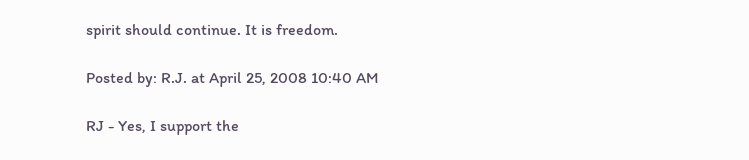spirit should continue. It is freedom.

Posted by: R.J. at April 25, 2008 10:40 AM

RJ - Yes, I support the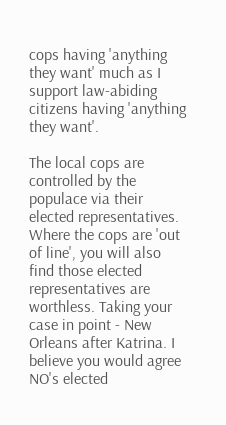cops having 'anything they want' much as I support law-abiding citizens having 'anything they want'.

The local cops are controlled by the populace via their elected representatives. Where the cops are 'out of line', you will also find those elected representatives are worthless. Taking your case in point - New Orleans after Katrina. I believe you would agree NO's elected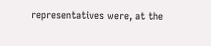representatives were, at the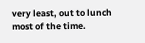very least, out to lunch most of the time.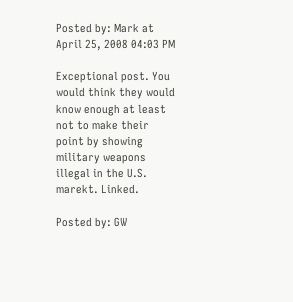Posted by: Mark at April 25, 2008 04:03 PM

Exceptional post. You would think they would know enough at least not to make their point by showing military weapons illegal in the U.S. marekt. Linked.

Posted by: GW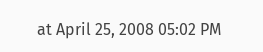at April 25, 2008 05:02 PM